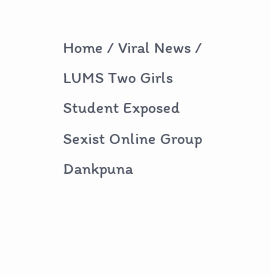Home / Viral News / LUMS Two Girls Student Exposed Sexist Online Group Dankpuna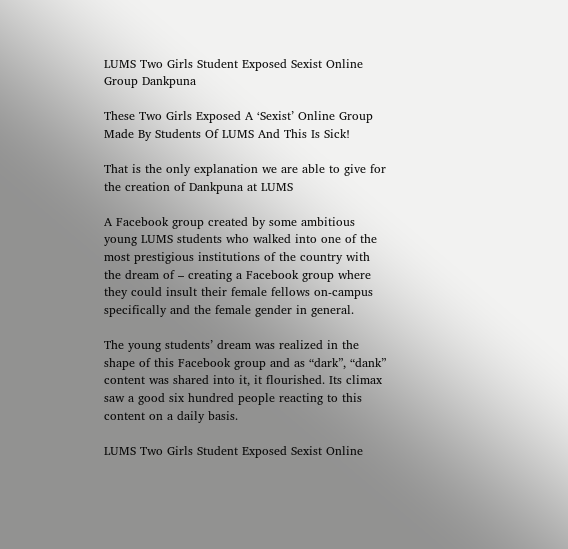LUMS Two Girls Student Exposed Sexist Online Group Dankpuna

These Two Girls Exposed A ‘Sexist’ Online Group Made By Students Of LUMS And This Is Sick!

That is the only explanation we are able to give for the creation of Dankpuna at LUMS

A Facebook group created by some ambitious young LUMS students who walked into one of the most prestigious institutions of the country with the dream of – creating a Facebook group where they could insult their female fellows on-campus specifically and the female gender in general.

The young students’ dream was realized in the shape of this Facebook group and as “dark”, “dank” content was shared into it, it flourished. Its climax saw a good six hundred people reacting to this content on a daily basis.

LUMS Two Girls Student Exposed Sexist Online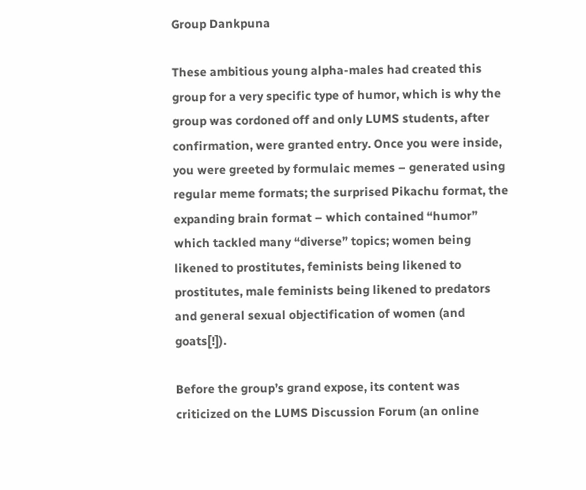Group Dankpuna

These ambitious young alpha-males had created this group for a very specific type of humor, which is why the group was cordoned off and only LUMS students, after confirmation, were granted entry. Once you were inside, you were greeted by formulaic memes – generated using regular meme formats; the surprised Pikachu format, the expanding brain format – which contained “humor” which tackled many “diverse” topics; women being likened to prostitutes, feminists being likened to prostitutes, male feminists being likened to predators and general sexual objectification of women (and goats[!]).

Before the group’s grand expose, its content was criticized on the LUMS Discussion Forum (an online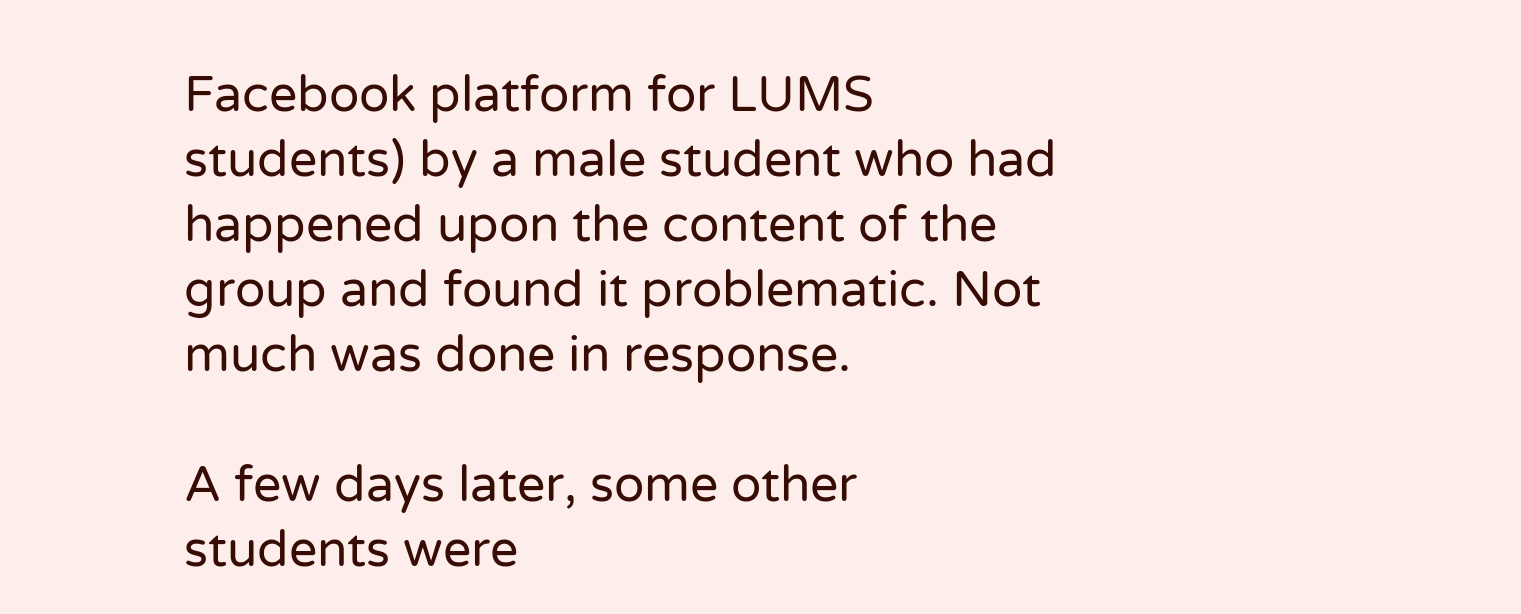Facebook platform for LUMS students) by a male student who had happened upon the content of the group and found it problematic. Not much was done in response.

A few days later, some other students were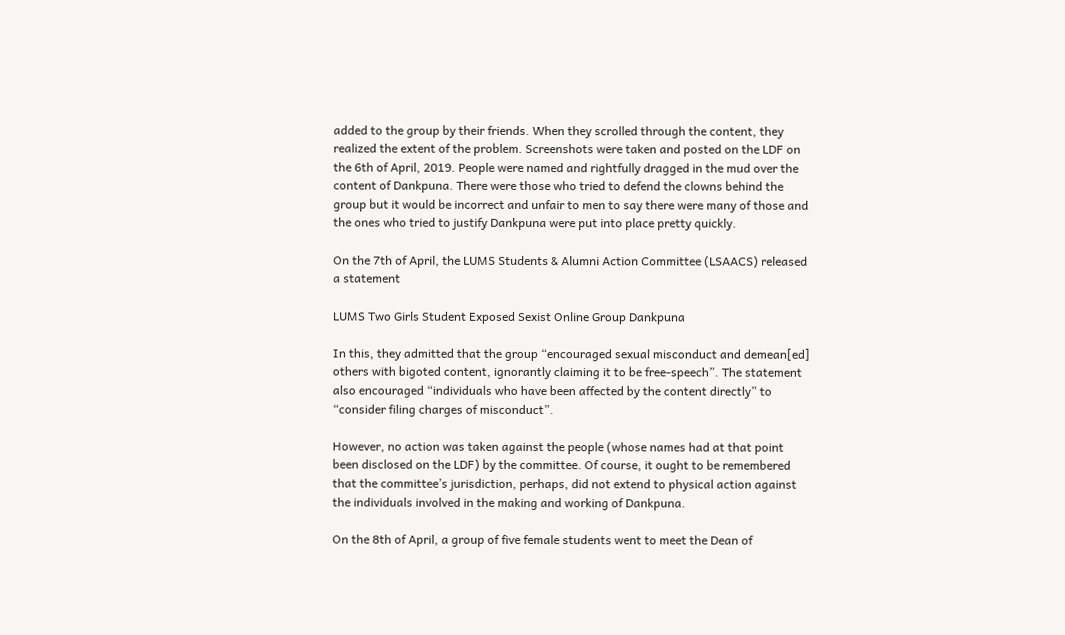added to the group by their friends. When they scrolled through the content, they realized the extent of the problem. Screenshots were taken and posted on the LDF on the 6th of April, 2019. People were named and rightfully dragged in the mud over the content of Dankpuna. There were those who tried to defend the clowns behind the group but it would be incorrect and unfair to men to say there were many of those and the ones who tried to justify Dankpuna were put into place pretty quickly.

On the 7th of April, the LUMS Students & Alumni Action Committee (LSAACS) released a statement

LUMS Two Girls Student Exposed Sexist Online Group Dankpuna

In this, they admitted that the group “encouraged sexual misconduct and demean[ed] others with bigoted content, ignorantly claiming it to be free-speech”. The statement also encouraged “individuals who have been affected by the content directly” to “consider filing charges of misconduct”.

However, no action was taken against the people (whose names had at that point been disclosed on the LDF) by the committee. Of course, it ought to be remembered that the committee’s jurisdiction, perhaps, did not extend to physical action against the individuals involved in the making and working of Dankpuna.

On the 8th of April, a group of five female students went to meet the Dean of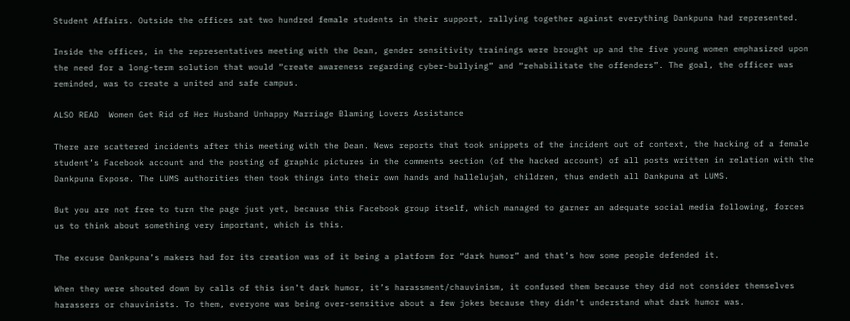Student Affairs. Outside the offices sat two hundred female students in their support, rallying together against everything Dankpuna had represented.

Inside the offices, in the representatives meeting with the Dean, gender sensitivity trainings were brought up and the five young women emphasized upon the need for a long-term solution that would “create awareness regarding cyber-bullying” and “rehabilitate the offenders”. The goal, the officer was reminded, was to create a united and safe campus.

ALSO READ  Women Get Rid of Her Husband Unhappy Marriage Blaming Lovers Assistance

There are scattered incidents after this meeting with the Dean. News reports that took snippets of the incident out of context, the hacking of a female student’s Facebook account and the posting of graphic pictures in the comments section (of the hacked account) of all posts written in relation with the Dankpuna Expose. The LUMS authorities then took things into their own hands and hallelujah, children, thus endeth all Dankpuna at LUMS.

But you are not free to turn the page just yet, because this Facebook group itself, which managed to garner an adequate social media following, forces us to think about something very important, which is this.

The excuse Dankpuna’s makers had for its creation was of it being a platform for “dark humor” and that’s how some people defended it.

When they were shouted down by calls of this isn’t dark humor, it’s harassment/chauvinism, it confused them because they did not consider themselves harassers or chauvinists. To them, everyone was being over-sensitive about a few jokes because they didn’t understand what dark humor was.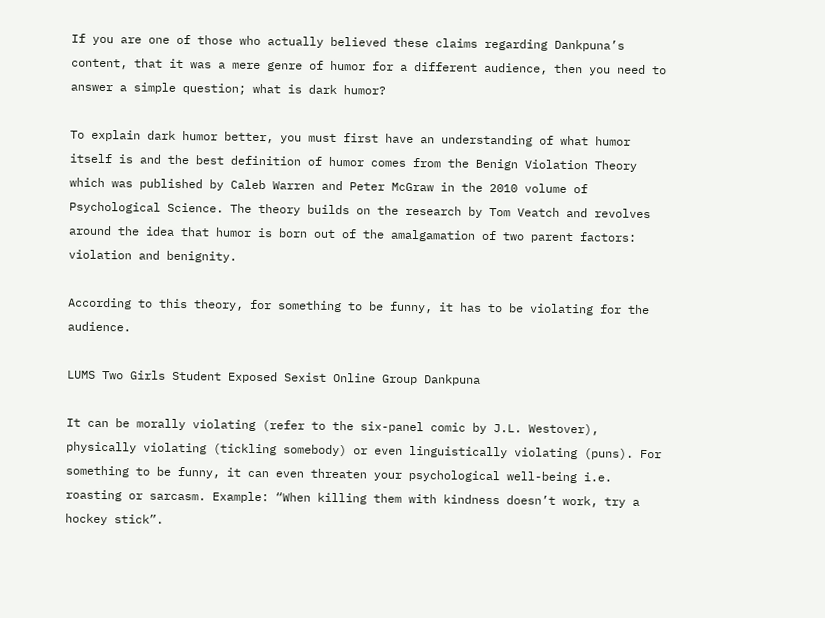If you are one of those who actually believed these claims regarding Dankpuna’s content, that it was a mere genre of humor for a different audience, then you need to answer a simple question; what is dark humor?

To explain dark humor better, you must first have an understanding of what humor itself is and the best definition of humor comes from the Benign Violation Theory which was published by Caleb Warren and Peter McGraw in the 2010 volume of Psychological Science. The theory builds on the research by Tom Veatch and revolves around the idea that humor is born out of the amalgamation of two parent factors: violation and benignity.

According to this theory, for something to be funny, it has to be violating for the audience.

LUMS Two Girls Student Exposed Sexist Online Group Dankpuna

It can be morally violating (refer to the six-panel comic by J.L. Westover), physically violating (tickling somebody) or even linguistically violating (puns). For something to be funny, it can even threaten your psychological well-being i.e. roasting or sarcasm. Example: “When killing them with kindness doesn’t work, try a hockey stick”.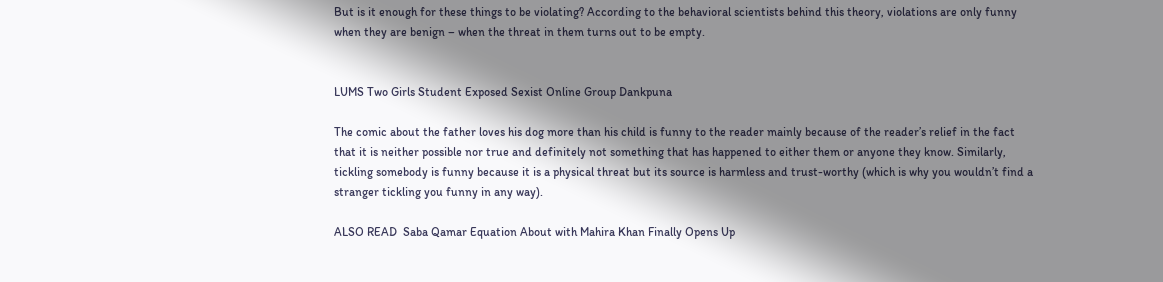But is it enough for these things to be violating? According to the behavioral scientists behind this theory, violations are only funny when they are benign – when the threat in them turns out to be empty.


LUMS Two Girls Student Exposed Sexist Online Group Dankpuna

The comic about the father loves his dog more than his child is funny to the reader mainly because of the reader’s relief in the fact that it is neither possible nor true and definitely not something that has happened to either them or anyone they know. Similarly, tickling somebody is funny because it is a physical threat but its source is harmless and trust-worthy (which is why you wouldn’t find a stranger tickling you funny in any way).

ALSO READ  Saba Qamar Equation About with Mahira Khan Finally Opens Up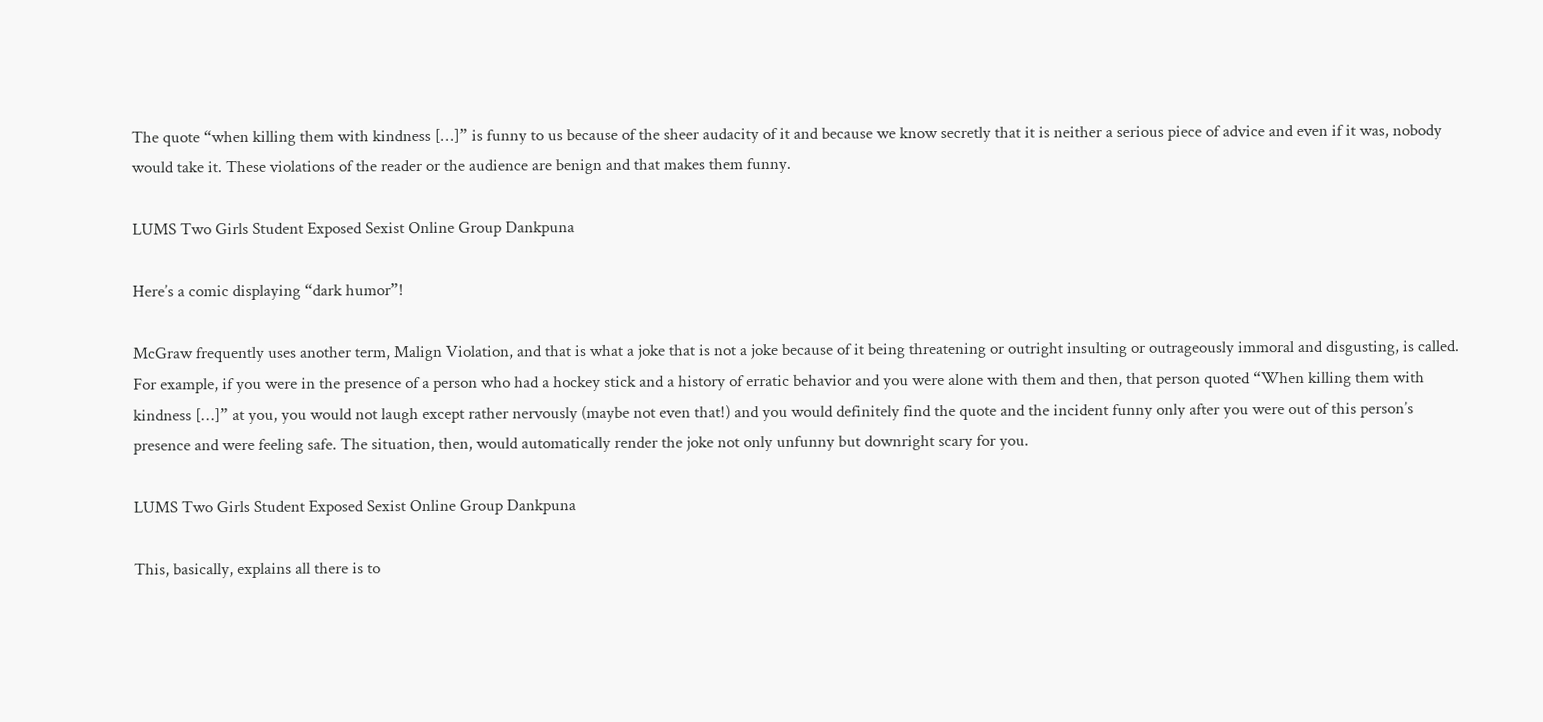The quote “when killing them with kindness […]” is funny to us because of the sheer audacity of it and because we know secretly that it is neither a serious piece of advice and even if it was, nobody would take it. These violations of the reader or the audience are benign and that makes them funny.

LUMS Two Girls Student Exposed Sexist Online Group Dankpuna

Here’s a comic displaying “dark humor”!

McGraw frequently uses another term, Malign Violation, and that is what a joke that is not a joke because of it being threatening or outright insulting or outrageously immoral and disgusting, is called. For example, if you were in the presence of a person who had a hockey stick and a history of erratic behavior and you were alone with them and then, that person quoted “When killing them with kindness […]” at you, you would not laugh except rather nervously (maybe not even that!) and you would definitely find the quote and the incident funny only after you were out of this person’s presence and were feeling safe. The situation, then, would automatically render the joke not only unfunny but downright scary for you.

LUMS Two Girls Student Exposed Sexist Online Group Dankpuna

This, basically, explains all there is to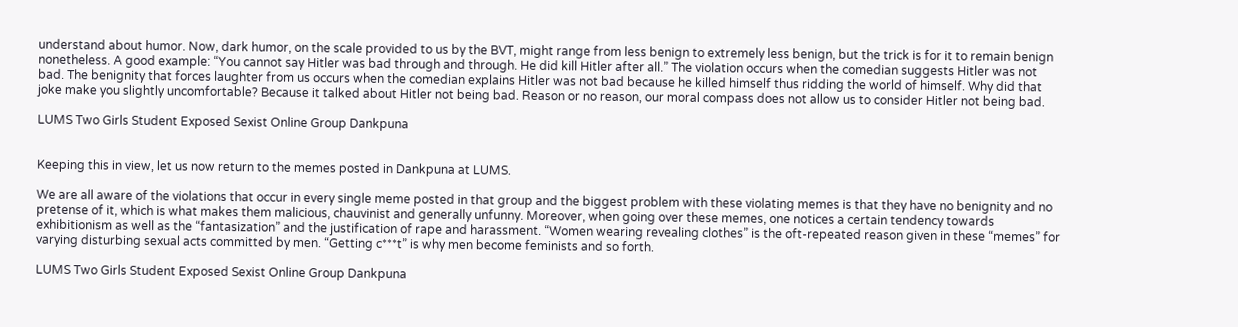understand about humor. Now, dark humor, on the scale provided to us by the BVT, might range from less benign to extremely less benign, but the trick is for it to remain benign nonetheless. A good example: “You cannot say Hitler was bad through and through. He did kill Hitler after all.” The violation occurs when the comedian suggests Hitler was not bad. The benignity that forces laughter from us occurs when the comedian explains Hitler was not bad because he killed himself thus ridding the world of himself. Why did that joke make you slightly uncomfortable? Because it talked about Hitler not being bad. Reason or no reason, our moral compass does not allow us to consider Hitler not being bad.

LUMS Two Girls Student Exposed Sexist Online Group Dankpuna


Keeping this in view, let us now return to the memes posted in Dankpuna at LUMS.

We are all aware of the violations that occur in every single meme posted in that group and the biggest problem with these violating memes is that they have no benignity and no pretense of it, which is what makes them malicious, chauvinist and generally unfunny. Moreover, when going over these memes, one notices a certain tendency towards exhibitionism as well as the “fantasization” and the justification of rape and harassment. “Women wearing revealing clothes” is the oft-repeated reason given in these “memes” for varying disturbing sexual acts committed by men. “Getting c***t” is why men become feminists and so forth.

LUMS Two Girls Student Exposed Sexist Online Group Dankpuna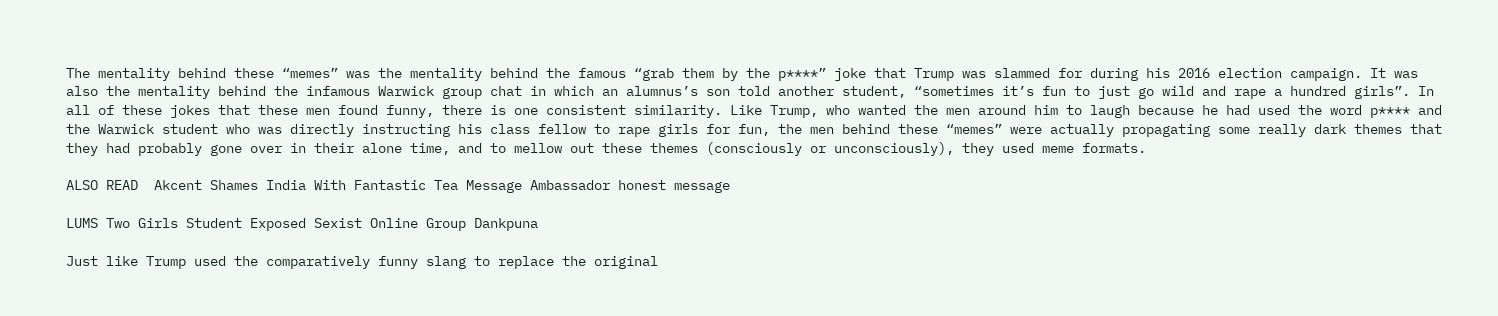The mentality behind these “memes” was the mentality behind the famous “grab them by the p****” joke that Trump was slammed for during his 2016 election campaign. It was also the mentality behind the infamous Warwick group chat in which an alumnus’s son told another student, “sometimes it’s fun to just go wild and rape a hundred girls”. In all of these jokes that these men found funny, there is one consistent similarity. Like Trump, who wanted the men around him to laugh because he had used the word p**** and the Warwick student who was directly instructing his class fellow to rape girls for fun, the men behind these “memes” were actually propagating some really dark themes that they had probably gone over in their alone time, and to mellow out these themes (consciously or unconsciously), they used meme formats.

ALSO READ  Akcent Shames India With Fantastic Tea Message Ambassador honest message

LUMS Two Girls Student Exposed Sexist Online Group Dankpuna

Just like Trump used the comparatively funny slang to replace the original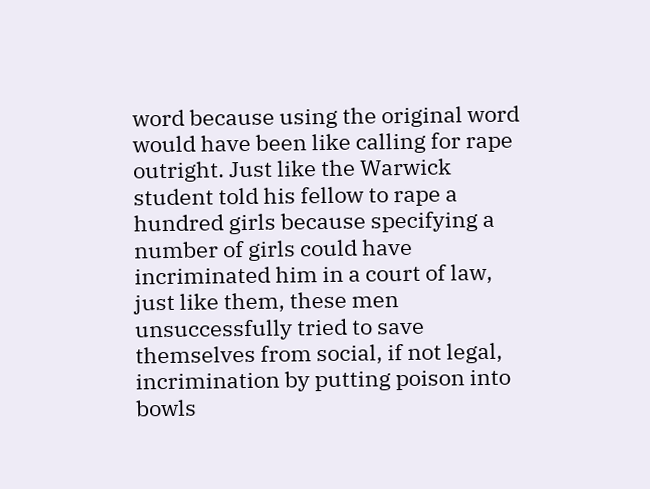word because using the original word would have been like calling for rape outright. Just like the Warwick student told his fellow to rape a hundred girls because specifying a number of girls could have incriminated him in a court of law, just like them, these men unsuccessfully tried to save themselves from social, if not legal, incrimination by putting poison into bowls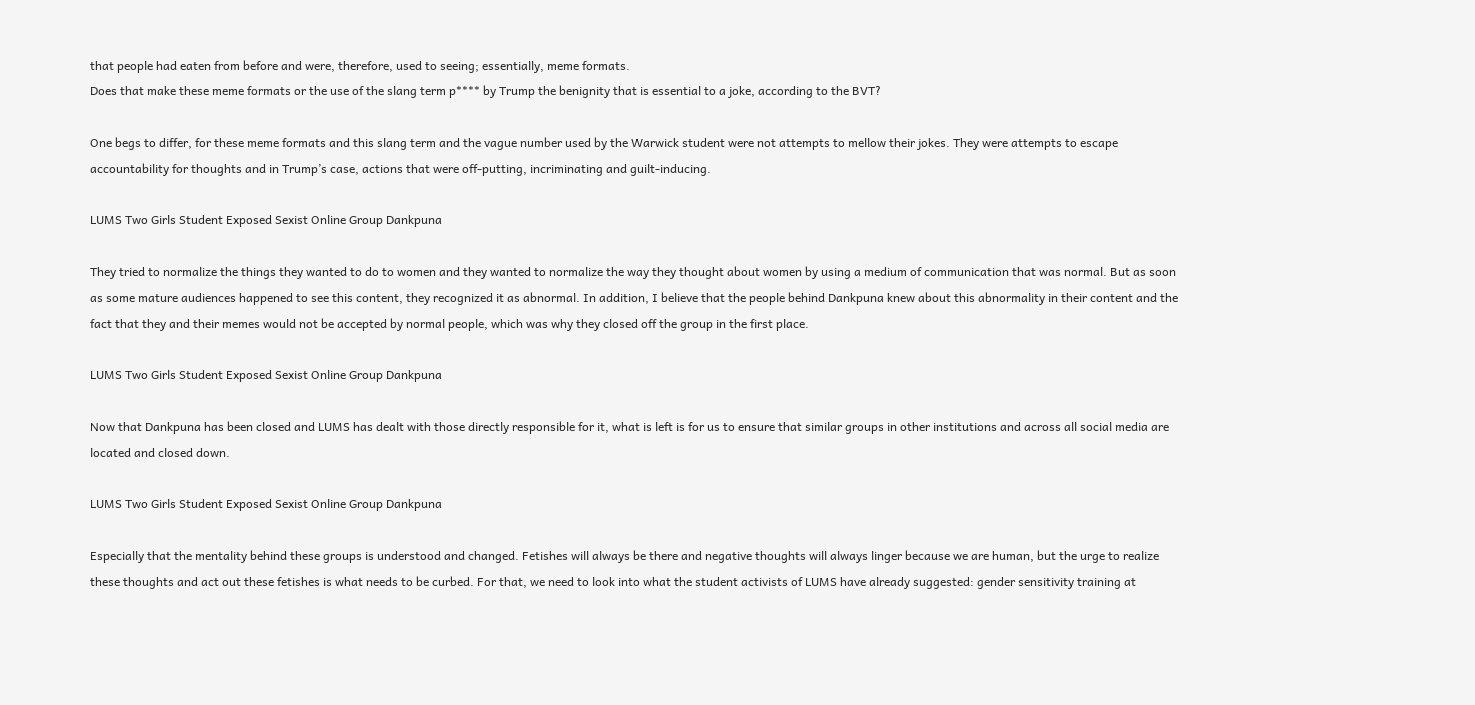that people had eaten from before and were, therefore, used to seeing; essentially, meme formats.
Does that make these meme formats or the use of the slang term p**** by Trump the benignity that is essential to a joke, according to the BVT?

One begs to differ, for these meme formats and this slang term and the vague number used by the Warwick student were not attempts to mellow their jokes. They were attempts to escape accountability for thoughts and in Trump’s case, actions that were off-putting, incriminating and guilt-inducing.

LUMS Two Girls Student Exposed Sexist Online Group Dankpuna

They tried to normalize the things they wanted to do to women and they wanted to normalize the way they thought about women by using a medium of communication that was normal. But as soon as some mature audiences happened to see this content, they recognized it as abnormal. In addition, I believe that the people behind Dankpuna knew about this abnormality in their content and the fact that they and their memes would not be accepted by normal people, which was why they closed off the group in the first place.

LUMS Two Girls Student Exposed Sexist Online Group Dankpuna

Now that Dankpuna has been closed and LUMS has dealt with those directly responsible for it, what is left is for us to ensure that similar groups in other institutions and across all social media are located and closed down.

LUMS Two Girls Student Exposed Sexist Online Group Dankpuna

Especially that the mentality behind these groups is understood and changed. Fetishes will always be there and negative thoughts will always linger because we are human, but the urge to realize these thoughts and act out these fetishes is what needs to be curbed. For that, we need to look into what the student activists of LUMS have already suggested: gender sensitivity training at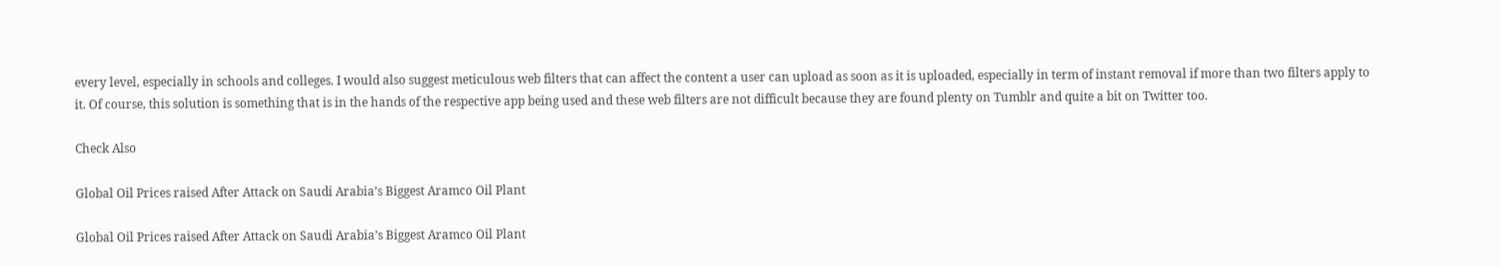every level, especially in schools and colleges. I would also suggest meticulous web filters that can affect the content a user can upload as soon as it is uploaded, especially in term of instant removal if more than two filters apply to it. Of course, this solution is something that is in the hands of the respective app being used and these web filters are not difficult because they are found plenty on Tumblr and quite a bit on Twitter too.

Check Also

Global Oil Prices raised After Attack on Saudi Arabia’s Biggest Aramco Oil Plant

Global Oil Prices raised After Attack on Saudi Arabia’s Biggest Aramco Oil Plant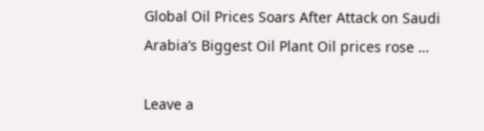Global Oil Prices Soars After Attack on Saudi Arabia’s Biggest Oil Plant Oil prices rose …

Leave a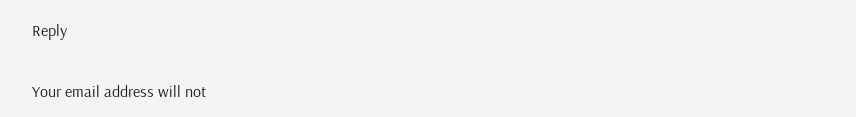Reply

Your email address will not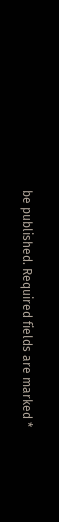be published. Required fields are marked *